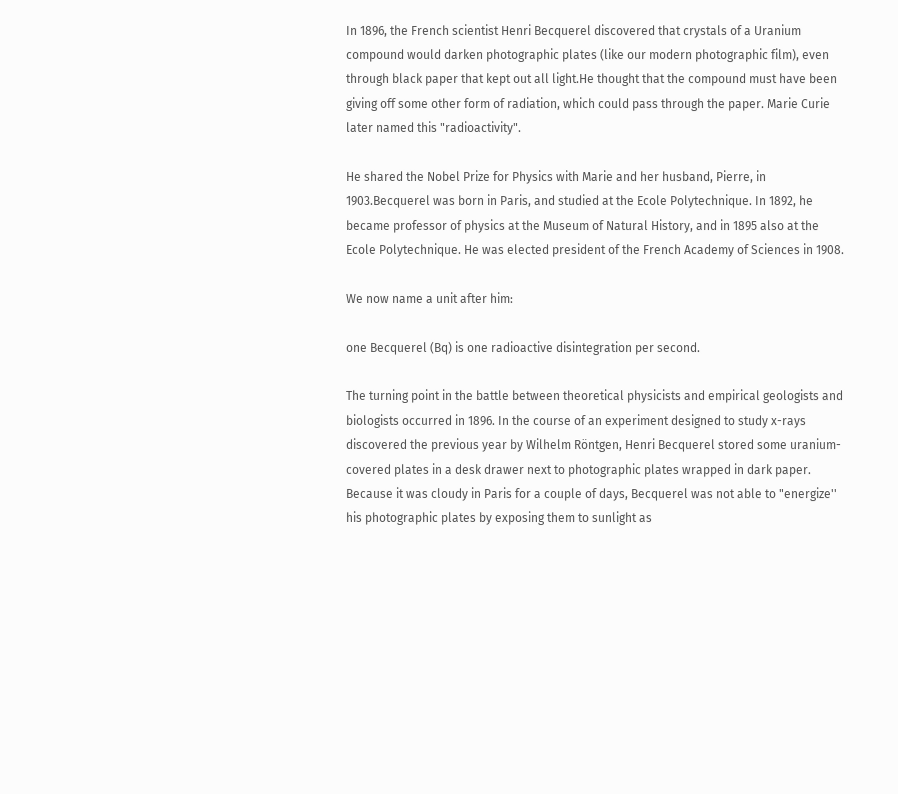In 1896, the French scientist Henri Becquerel discovered that crystals of a Uranium compound would darken photographic plates (like our modern photographic film), even through black paper that kept out all light.He thought that the compound must have been giving off some other form of radiation, which could pass through the paper. Marie Curie later named this "radioactivity".

He shared the Nobel Prize for Physics with Marie and her husband, Pierre, in 1903.Becquerel was born in Paris, and studied at the Ecole Polytechnique. In 1892, he became professor of physics at the Museum of Natural History, and in 1895 also at the Ecole Polytechnique. He was elected president of the French Academy of Sciences in 1908.

We now name a unit after him:

one Becquerel (Bq) is one radioactive disintegration per second.

The turning point in the battle between theoretical physicists and empirical geologists and biologists occurred in 1896. In the course of an experiment designed to study x-rays discovered the previous year by Wilhelm Röntgen, Henri Becquerel stored some uranium-covered plates in a desk drawer next to photographic plates wrapped in dark paper. Because it was cloudy in Paris for a couple of days, Becquerel was not able to "energize'' his photographic plates by exposing them to sunlight as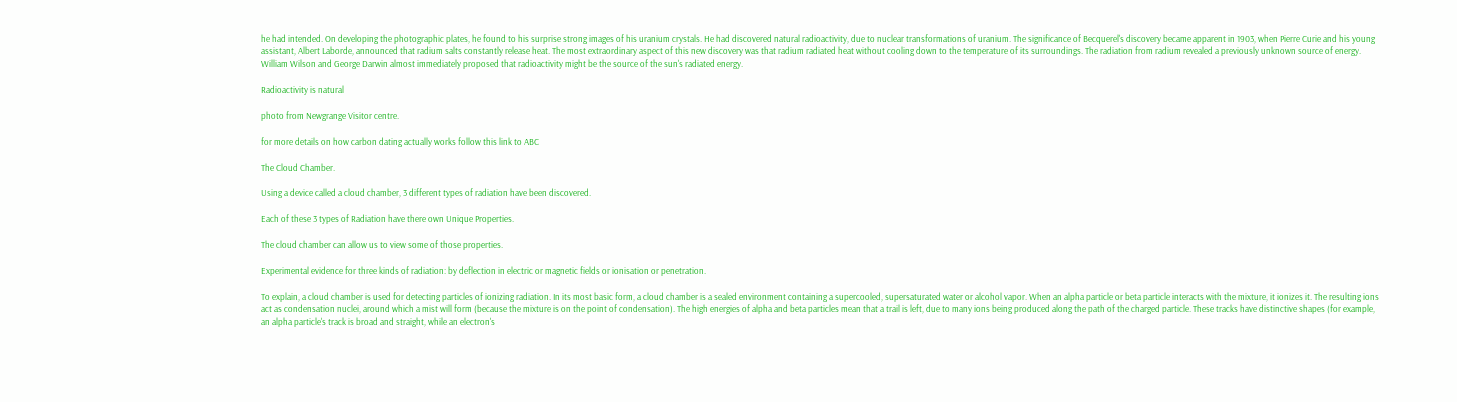he had intended. On developing the photographic plates, he found to his surprise strong images of his uranium crystals. He had discovered natural radioactivity, due to nuclear transformations of uranium. The significance of Becquerel's discovery became apparent in 1903, when Pierre Curie and his young assistant, Albert Laborde, announced that radium salts constantly release heat. The most extraordinary aspect of this new discovery was that radium radiated heat without cooling down to the temperature of its surroundings. The radiation from radium revealed a previously unknown source of energy. William Wilson and George Darwin almost immediately proposed that radioactivity might be the source of the sun's radiated energy.

Radioactivity is natural

photo from Newgrange Visitor centre.

for more details on how carbon dating actually works follow this link to ABC

The Cloud Chamber.

Using a device called a cloud chamber, 3 different types of radiation have been discovered.

Each of these 3 types of Radiation have there own Unique Properties.

The cloud chamber can allow us to view some of those properties.

Experimental evidence for three kinds of radiation: by deflection in electric or magnetic fields or ionisation or penetration.

To explain, a cloud chamber is used for detecting particles of ionizing radiation. In its most basic form, a cloud chamber is a sealed environment containing a supercooled, supersaturated water or alcohol vapor. When an alpha particle or beta particle interacts with the mixture, it ionizes it. The resulting ions act as condensation nuclei, around which a mist will form (because the mixture is on the point of condensation). The high energies of alpha and beta particles mean that a trail is left, due to many ions being produced along the path of the charged particle. These tracks have distinctive shapes (for example, an alpha particle's track is broad and straight, while an electron's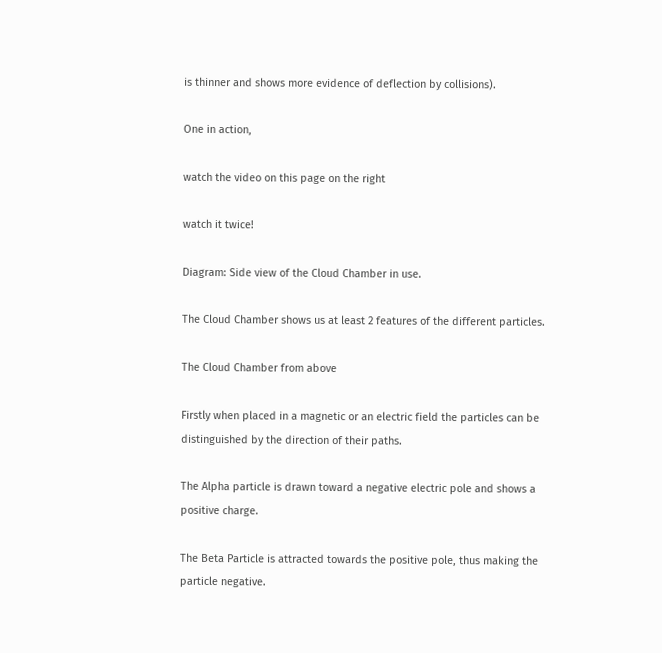is thinner and shows more evidence of deflection by collisions).

One in action,

watch the video on this page on the right

watch it twice!

Diagram: Side view of the Cloud Chamber in use.

The Cloud Chamber shows us at least 2 features of the different particles.

The Cloud Chamber from above

Firstly when placed in a magnetic or an electric field the particles can be distinguished by the direction of their paths.

The Alpha particle is drawn toward a negative electric pole and shows a positive charge.

The Beta Particle is attracted towards the positive pole, thus making the particle negative.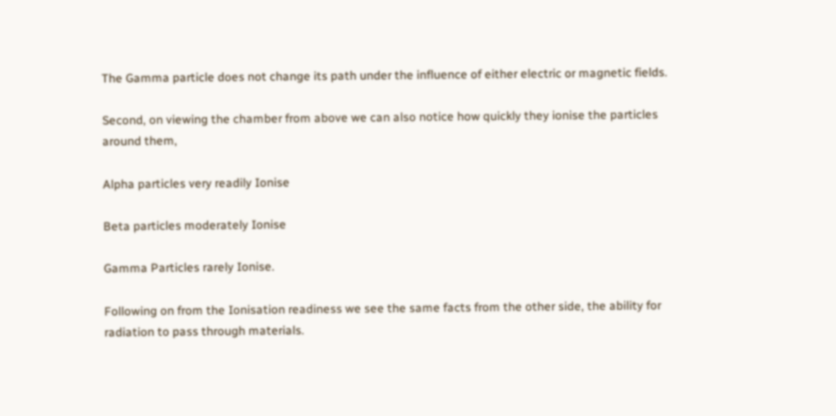The Gamma particle does not change its path under the influence of either electric or magnetic fields.

Second, on viewing the chamber from above we can also notice how quickly they ionise the particles around them,

Alpha particles very readily Ionise

Beta particles moderately Ionise

Gamma Particles rarely Ionise.

Following on from the Ionisation readiness we see the same facts from the other side, the ability for radiation to pass through materials.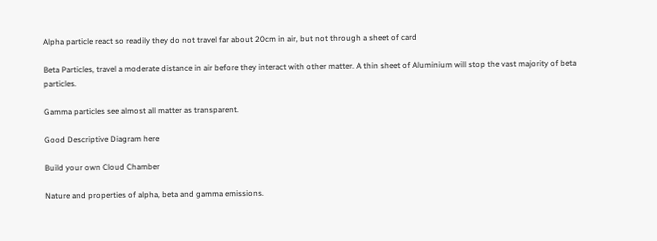Alpha particle react so readily they do not travel far about 20cm in air, but not through a sheet of card

Beta Particles, travel a moderate distance in air before they interact with other matter. A thin sheet of Aluminium will stop the vast majority of beta particles.

Gamma particles see almost all matter as transparent.

Good Descriptive Diagram here

Build your own Cloud Chamber

Nature and properties of alpha, beta and gamma emissions.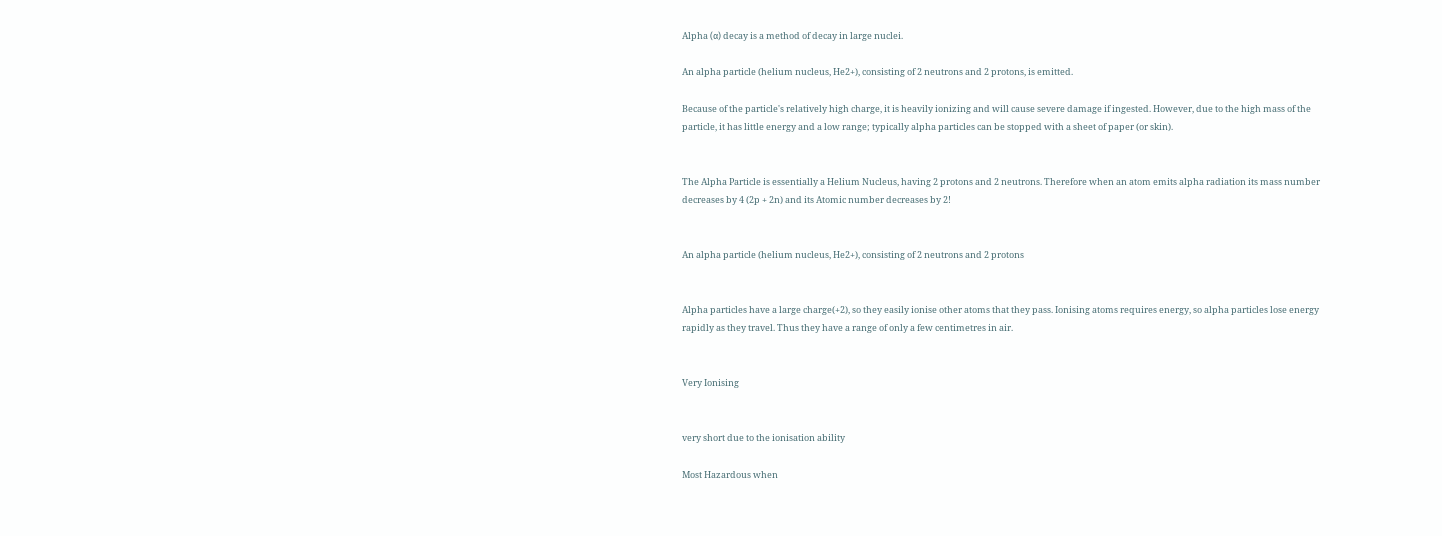Alpha (α) decay is a method of decay in large nuclei.

An alpha particle (helium nucleus, He2+), consisting of 2 neutrons and 2 protons, is emitted.

Because of the particle's relatively high charge, it is heavily ionizing and will cause severe damage if ingested. However, due to the high mass of the particle, it has little energy and a low range; typically alpha particles can be stopped with a sheet of paper (or skin).


The Alpha Particle is essentially a Helium Nucleus, having 2 protons and 2 neutrons. Therefore when an atom emits alpha radiation its mass number decreases by 4 (2p + 2n) and its Atomic number decreases by 2!


An alpha particle (helium nucleus, He2+), consisting of 2 neutrons and 2 protons


Alpha particles have a large charge(+2), so they easily ionise other atoms that they pass. Ionising atoms requires energy, so alpha particles lose energy rapidly as they travel. Thus they have a range of only a few centimetres in air.


Very Ionising


very short due to the ionisation ability

Most Hazardous when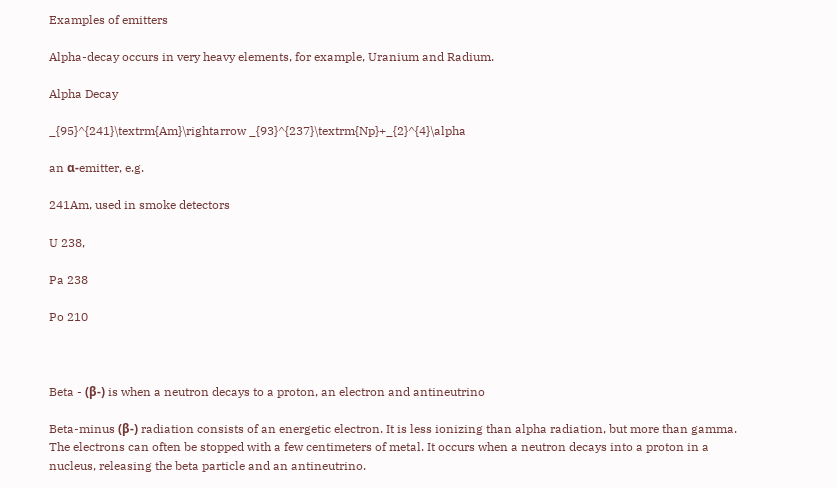Examples of emitters

Alpha-decay occurs in very heavy elements, for example, Uranium and Radium.

Alpha Decay

_{95}^{241}\textrm{Am}\rightarrow _{93}^{237}\textrm{Np}+_{2}^{4}\alpha

an α-emitter, e.g.

241Am, used in smoke detectors

U 238,

Pa 238

Po 210



Beta - (β-) is when a neutron decays to a proton, an electron and antineutrino

Beta-minus (β-) radiation consists of an energetic electron. It is less ionizing than alpha radiation, but more than gamma. The electrons can often be stopped with a few centimeters of metal. It occurs when a neutron decays into a proton in a nucleus, releasing the beta particle and an antineutrino.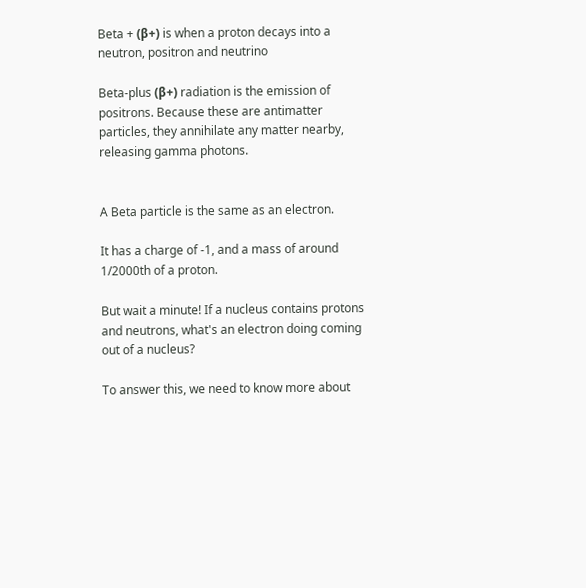Beta + (β+) is when a proton decays into a neutron, positron and neutrino

Beta-plus (β+) radiation is the emission of positrons. Because these are antimatter particles, they annihilate any matter nearby, releasing gamma photons.


A Beta particle is the same as an electron.

It has a charge of -1, and a mass of around 1/2000th of a proton.

But wait a minute! If a nucleus contains protons and neutrons, what's an electron doing coming out of a nucleus?

To answer this, we need to know more about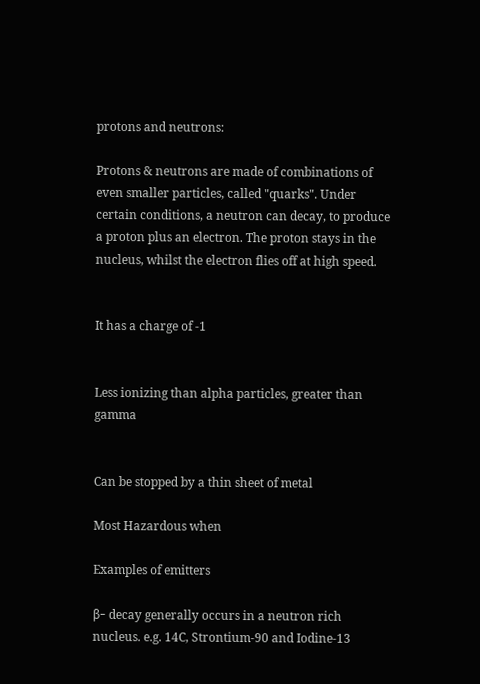protons and neutrons:

Protons & neutrons are made of combinations of even smaller particles, called "quarks". Under certain conditions, a neutron can decay, to produce a proton plus an electron. The proton stays in the nucleus, whilst the electron flies off at high speed.


It has a charge of -1


Less ionizing than alpha particles, greater than gamma


Can be stopped by a thin sheet of metal

Most Hazardous when

Examples of emitters

β− decay generally occurs in a neutron rich nucleus. e.g. 14C, Strontium-90 and Iodine-13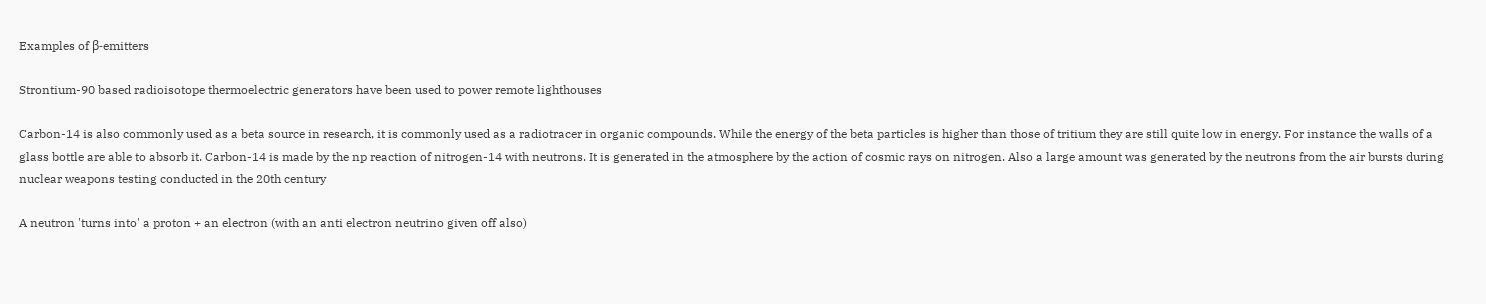Examples of β-emitters

Strontium-90 based radioisotope thermoelectric generators have been used to power remote lighthouses

Carbon-14 is also commonly used as a beta source in research, it is commonly used as a radiotracer in organic compounds. While the energy of the beta particles is higher than those of tritium they are still quite low in energy. For instance the walls of a glass bottle are able to absorb it. Carbon-14 is made by the np reaction of nitrogen-14 with neutrons. It is generated in the atmosphere by the action of cosmic rays on nitrogen. Also a large amount was generated by the neutrons from the air bursts during nuclear weapons testing conducted in the 20th century

A neutron 'turns into' a proton + an electron (with an anti electron neutrino given off also)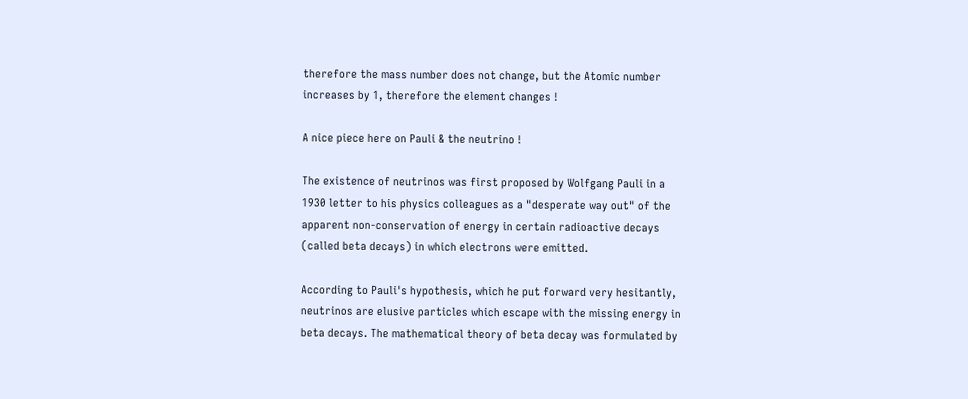therefore the mass number does not change, but the Atomic number increases by 1, therefore the element changes !

A nice piece here on Pauli & the neutrino !

The existence of neutrinos was first proposed by Wolfgang Pauli in a 1930 letter to his physics colleagues as a "desperate way out" of the apparent non-conservation of energy in certain radioactive decays (called beta decays) in which electrons were emitted.

According to Pauli's hypothesis, which he put forward very hesitantly, neutrinos are elusive particles which escape with the missing energy in beta decays. The mathematical theory of beta decay was formulated by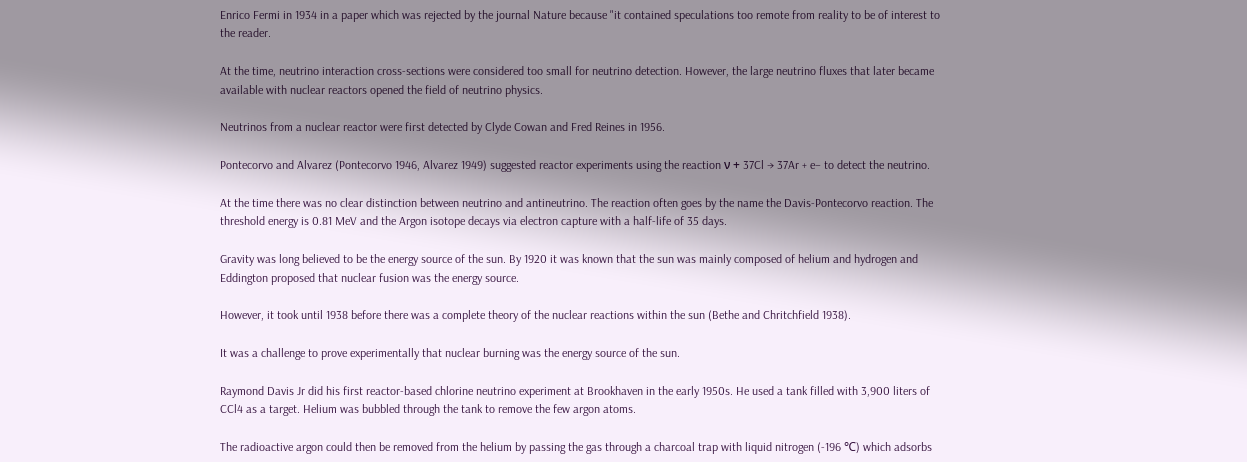Enrico Fermi in 1934 in a paper which was rejected by the journal Nature because "it contained speculations too remote from reality to be of interest to the reader.

At the time, neutrino interaction cross-sections were considered too small for neutrino detection. However, the large neutrino fluxes that later became available with nuclear reactors opened the field of neutrino physics.

Neutrinos from a nuclear reactor were first detected by Clyde Cowan and Fred Reines in 1956.

Pontecorvo and Alvarez (Pontecorvo 1946, Alvarez 1949) suggested reactor experiments using the reaction ν + 37Cl → 37Ar + e– to detect the neutrino.

At the time there was no clear distinction between neutrino and antineutrino. The reaction often goes by the name the Davis-Pontecorvo reaction. The threshold energy is 0.81 MeV and the Argon isotope decays via electron capture with a half-life of 35 days.

Gravity was long believed to be the energy source of the sun. By 1920 it was known that the sun was mainly composed of helium and hydrogen and Eddington proposed that nuclear fusion was the energy source.

However, it took until 1938 before there was a complete theory of the nuclear reactions within the sun (Bethe and Chritchfield 1938).

It was a challenge to prove experimentally that nuclear burning was the energy source of the sun.

Raymond Davis Jr did his first reactor-based chlorine neutrino experiment at Brookhaven in the early 1950s. He used a tank filled with 3,900 liters of CCl4 as a target. Helium was bubbled through the tank to remove the few argon atoms.

The radioactive argon could then be removed from the helium by passing the gas through a charcoal trap with liquid nitrogen (-196 ℃) which adsorbs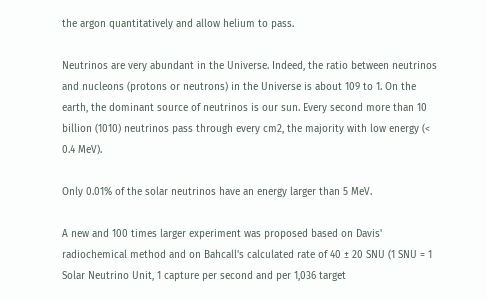the argon quantitatively and allow helium to pass.

Neutrinos are very abundant in the Universe. Indeed, the ratio between neutrinos and nucleons (protons or neutrons) in the Universe is about 109 to 1. On the earth, the dominant source of neutrinos is our sun. Every second more than 10 billion (1010) neutrinos pass through every cm2, the majority with low energy (< 0.4 MeV).

Only 0.01% of the solar neutrinos have an energy larger than 5 MeV.

A new and 100 times larger experiment was proposed based on Davis' radiochemical method and on Bahcall's calculated rate of 40 ± 20 SNU (1 SNU = 1 Solar Neutrino Unit, 1 capture per second and per 1,036 target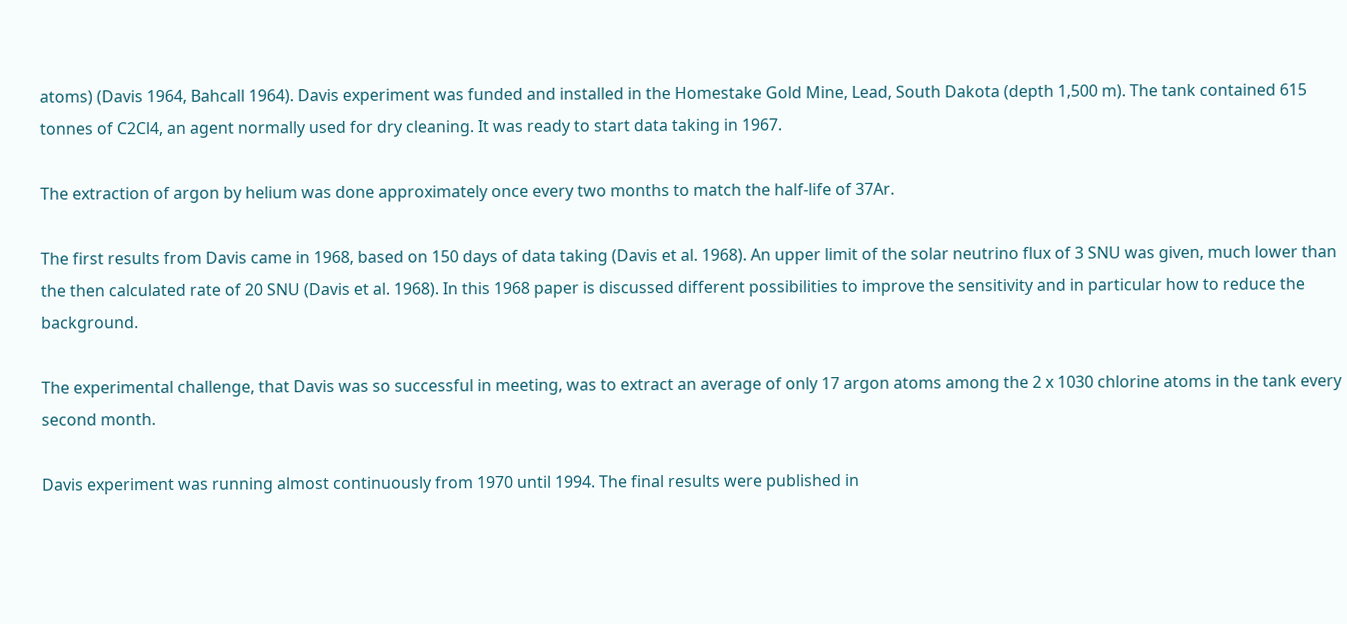atoms) (Davis 1964, Bahcall 1964). Davis experiment was funded and installed in the Homestake Gold Mine, Lead, South Dakota (depth 1,500 m). The tank contained 615 tonnes of C2Cl4, an agent normally used for dry cleaning. It was ready to start data taking in 1967.

The extraction of argon by helium was done approximately once every two months to match the half-life of 37Ar.

The first results from Davis came in 1968, based on 150 days of data taking (Davis et al. 1968). An upper limit of the solar neutrino flux of 3 SNU was given, much lower than the then calculated rate of 20 SNU (Davis et al. 1968). In this 1968 paper is discussed different possibilities to improve the sensitivity and in particular how to reduce the background.

The experimental challenge, that Davis was so successful in meeting, was to extract an average of only 17 argon atoms among the 2 x 1030 chlorine atoms in the tank every second month.

Davis experiment was running almost continuously from 1970 until 1994. The final results were published in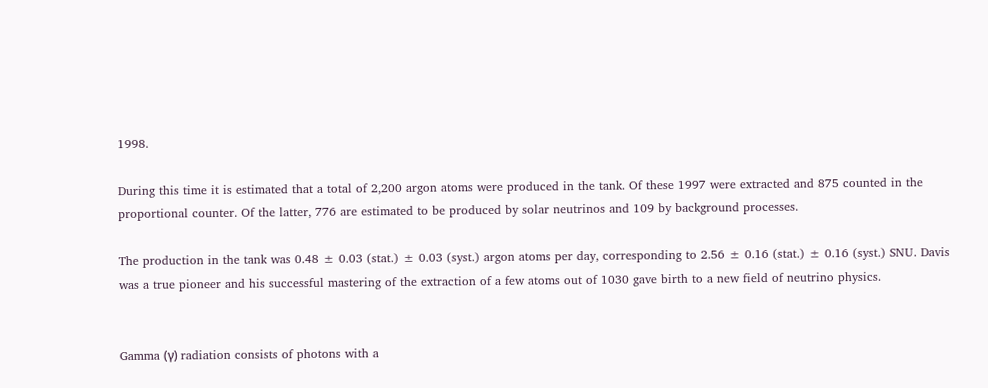1998.

During this time it is estimated that a total of 2,200 argon atoms were produced in the tank. Of these 1997 were extracted and 875 counted in the proportional counter. Of the latter, 776 are estimated to be produced by solar neutrinos and 109 by background processes.

The production in the tank was 0.48 ± 0.03 (stat.) ± 0.03 (syst.) argon atoms per day, corresponding to 2.56 ± 0.16 (stat.) ± 0.16 (syst.) SNU. Davis was a true pioneer and his successful mastering of the extraction of a few atoms out of 1030 gave birth to a new field of neutrino physics.


Gamma (γ) radiation consists of photons with a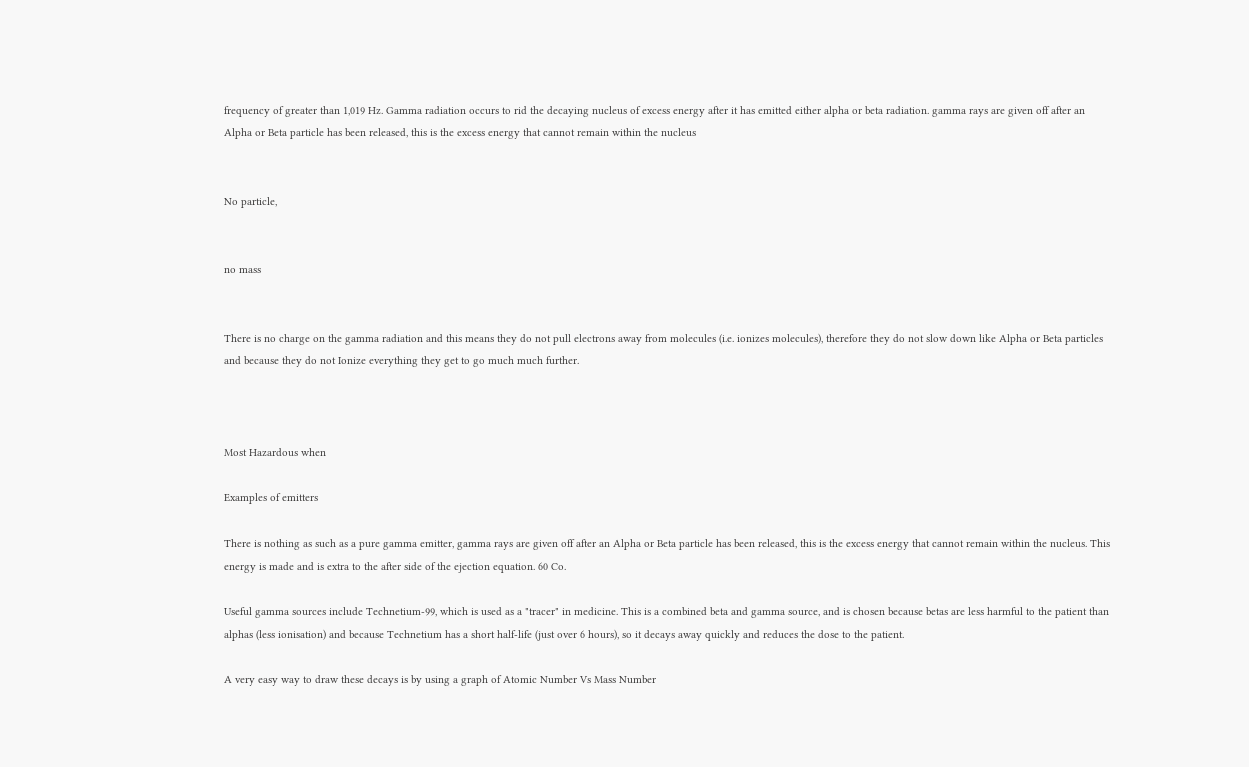frequency of greater than 1,019 Hz. Gamma radiation occurs to rid the decaying nucleus of excess energy after it has emitted either alpha or beta radiation. gamma rays are given off after an Alpha or Beta particle has been released, this is the excess energy that cannot remain within the nucleus


No particle,


no mass


There is no charge on the gamma radiation and this means they do not pull electrons away from molecules (i.e. ionizes molecules), therefore they do not slow down like Alpha or Beta particles and because they do not Ionize everything they get to go much much further.



Most Hazardous when

Examples of emitters

There is nothing as such as a pure gamma emitter, gamma rays are given off after an Alpha or Beta particle has been released, this is the excess energy that cannot remain within the nucleus. This energy is made and is extra to the after side of the ejection equation. 60 Co.

Useful gamma sources include Technetium-99, which is used as a "tracer" in medicine. This is a combined beta and gamma source, and is chosen because betas are less harmful to the patient than alphas (less ionisation) and because Technetium has a short half-life (just over 6 hours), so it decays away quickly and reduces the dose to the patient.

A very easy way to draw these decays is by using a graph of Atomic Number Vs Mass Number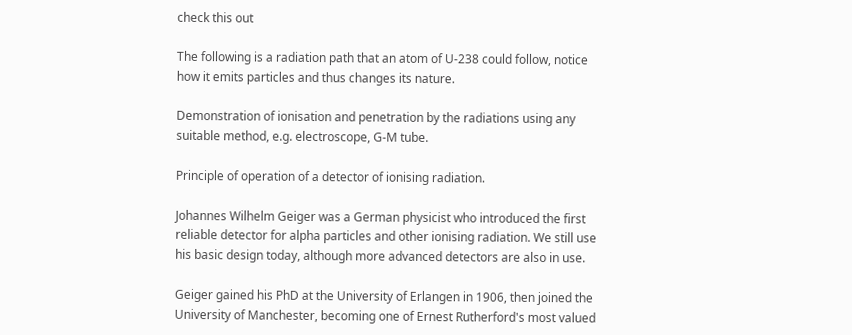check this out

The following is a radiation path that an atom of U-238 could follow, notice how it emits particles and thus changes its nature.

Demonstration of ionisation and penetration by the radiations using any suitable method, e.g. electroscope, G-M tube.

Principle of operation of a detector of ionising radiation.

Johannes Wilhelm Geiger was a German physicist who introduced the first reliable detector for alpha particles and other ionising radiation. We still use his basic design today, although more advanced detectors are also in use.

Geiger gained his PhD at the University of Erlangen in 1906, then joined the University of Manchester, becoming one of Ernest Rutherford's most valued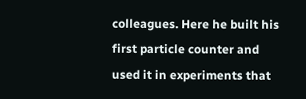colleagues. Here he built his first particle counter and used it in experiments that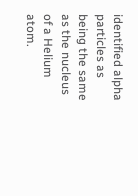identified alpha particles as being the same as the nucleus of a Helium atom.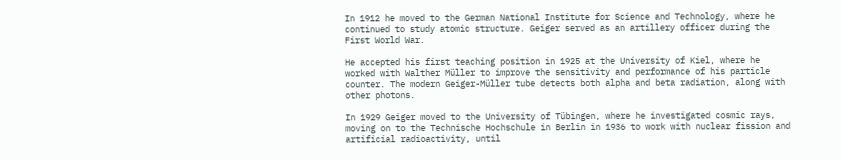In 1912 he moved to the German National Institute for Science and Technology, where he continued to study atomic structure. Geiger served as an artillery officer during the First World War.

He accepted his first teaching position in 1925 at the University of Kiel, where he worked with Walther Müller to improve the sensitivity and performance of his particle counter. The modern Geiger-Müller tube detects both alpha and beta radiation, along with other photons.

In 1929 Geiger moved to the University of Tübingen, where he investigated cosmic rays, moving on to the Technische Hochschule in Berlin in 1936 to work with nuclear fission and artificial radioactivity, until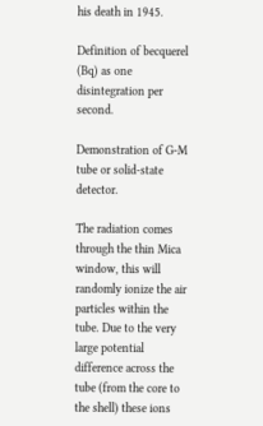his death in 1945.

Definition of becquerel (Bq) as one disintegration per second.

Demonstration of G-M tube or solid-state detector.

The radiation comes through the thin Mica window, this will randomly ionize the air particles within the tube. Due to the very large potential difference across the tube (from the core to the shell) these ions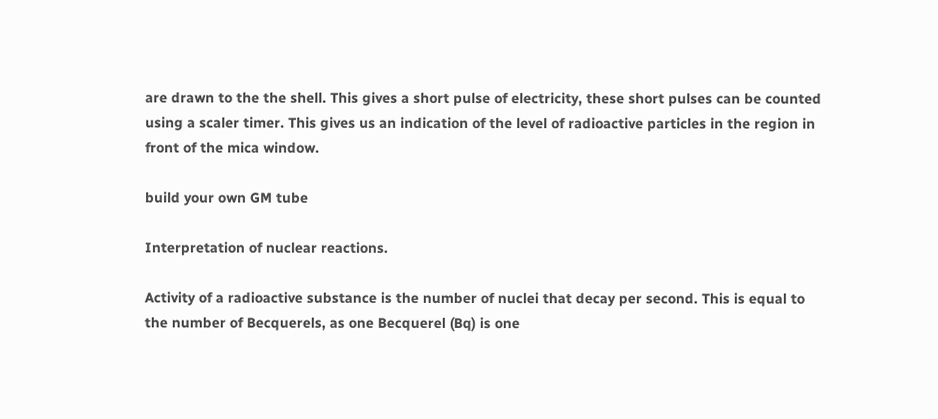are drawn to the the shell. This gives a short pulse of electricity, these short pulses can be counted using a scaler timer. This gives us an indication of the level of radioactive particles in the region in front of the mica window.

build your own GM tube

Interpretation of nuclear reactions.

Activity of a radioactive substance is the number of nuclei that decay per second. This is equal to the number of Becquerels, as one Becquerel (Bq) is one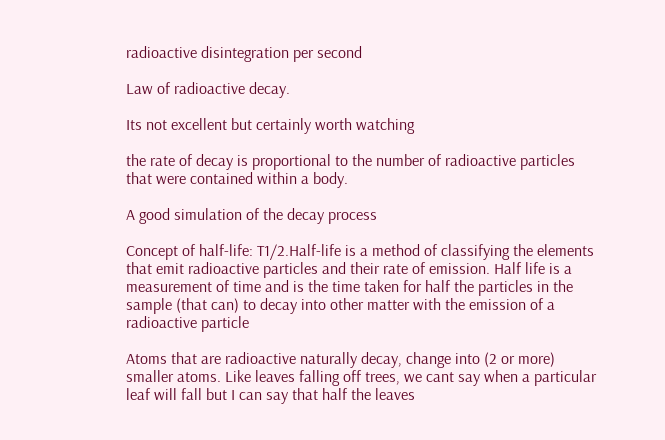radioactive disintegration per second

Law of radioactive decay.

Its not excellent but certainly worth watching

the rate of decay is proportional to the number of radioactive particles that were contained within a body.

A good simulation of the decay process

Concept of half-life: T1/2.Half-life is a method of classifying the elements that emit radioactive particles and their rate of emission. Half life is a measurement of time and is the time taken for half the particles in the sample (that can) to decay into other matter with the emission of a radioactive particle

Atoms that are radioactive naturally decay, change into (2 or more) smaller atoms. Like leaves falling off trees, we cant say when a particular leaf will fall but I can say that half the leaves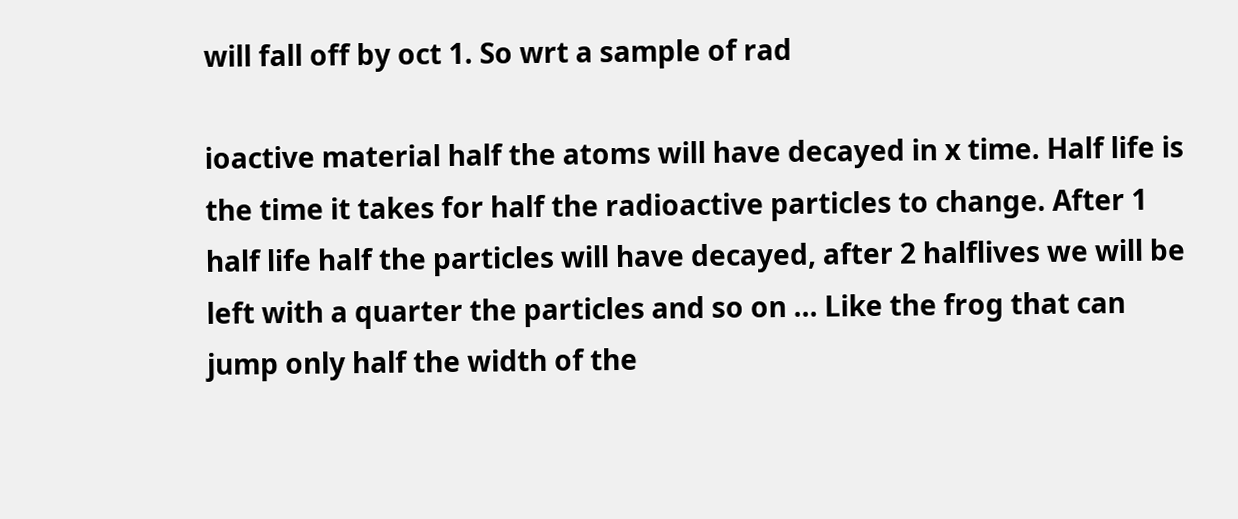will fall off by oct 1. So wrt a sample of rad

ioactive material half the atoms will have decayed in x time. Half life is the time it takes for half the radioactive particles to change. After 1 half life half the particles will have decayed, after 2 halflives we will be left with a quarter the particles and so on ... Like the frog that can jump only half the width of the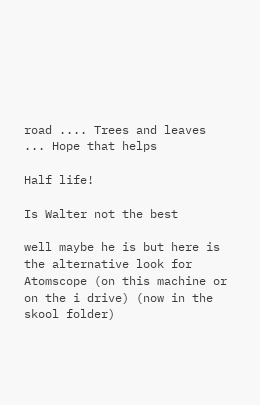road .... Trees and leaves ... Hope that helps

Half life!

Is Walter not the best

well maybe he is but here is the alternative look for Atomscope (on this machine or on the i drive) (now in the skool folder)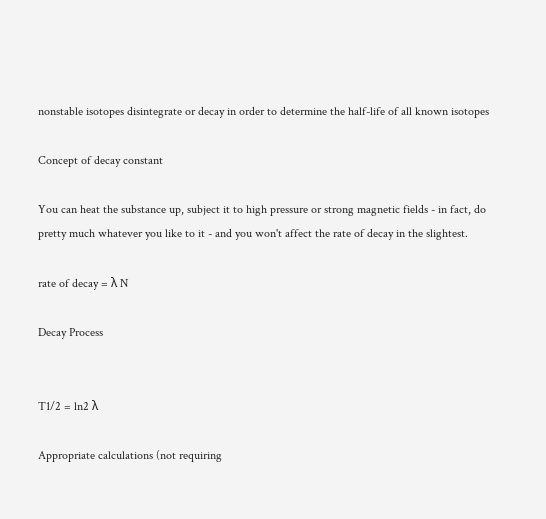nonstable isotopes disintegrate or decay in order to determine the half-life of all known isotopes

Concept of decay constant

You can heat the substance up, subject it to high pressure or strong magnetic fields - in fact, do pretty much whatever you like to it - and you won't affect the rate of decay in the slightest.

rate of decay = λ N

Decay Process


T1/2 = ln2 λ

Appropriate calculations (not requiring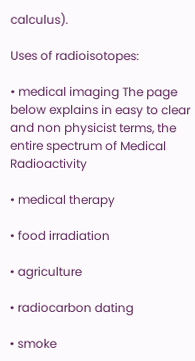calculus).

Uses of radioisotopes:

• medical imaging The page below explains in easy to clear and non physicist terms, the entire spectrum of Medical Radioactivity

• medical therapy

• food irradiation

• agriculture

• radiocarbon dating

• smoke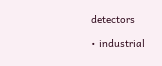detectors

• industrial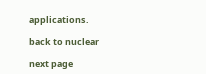applications.

back to nuclear

next page